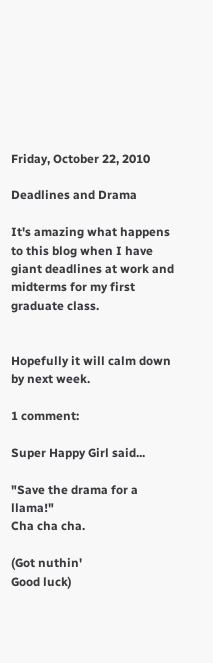Friday, October 22, 2010

Deadlines and Drama

It's amazing what happens to this blog when I have giant deadlines at work and midterms for my first graduate class.


Hopefully it will calm down by next week.

1 comment:

Super Happy Girl said...

"Save the drama for a llama!"
Cha cha cha.

(Got nuthin'
Good luck)